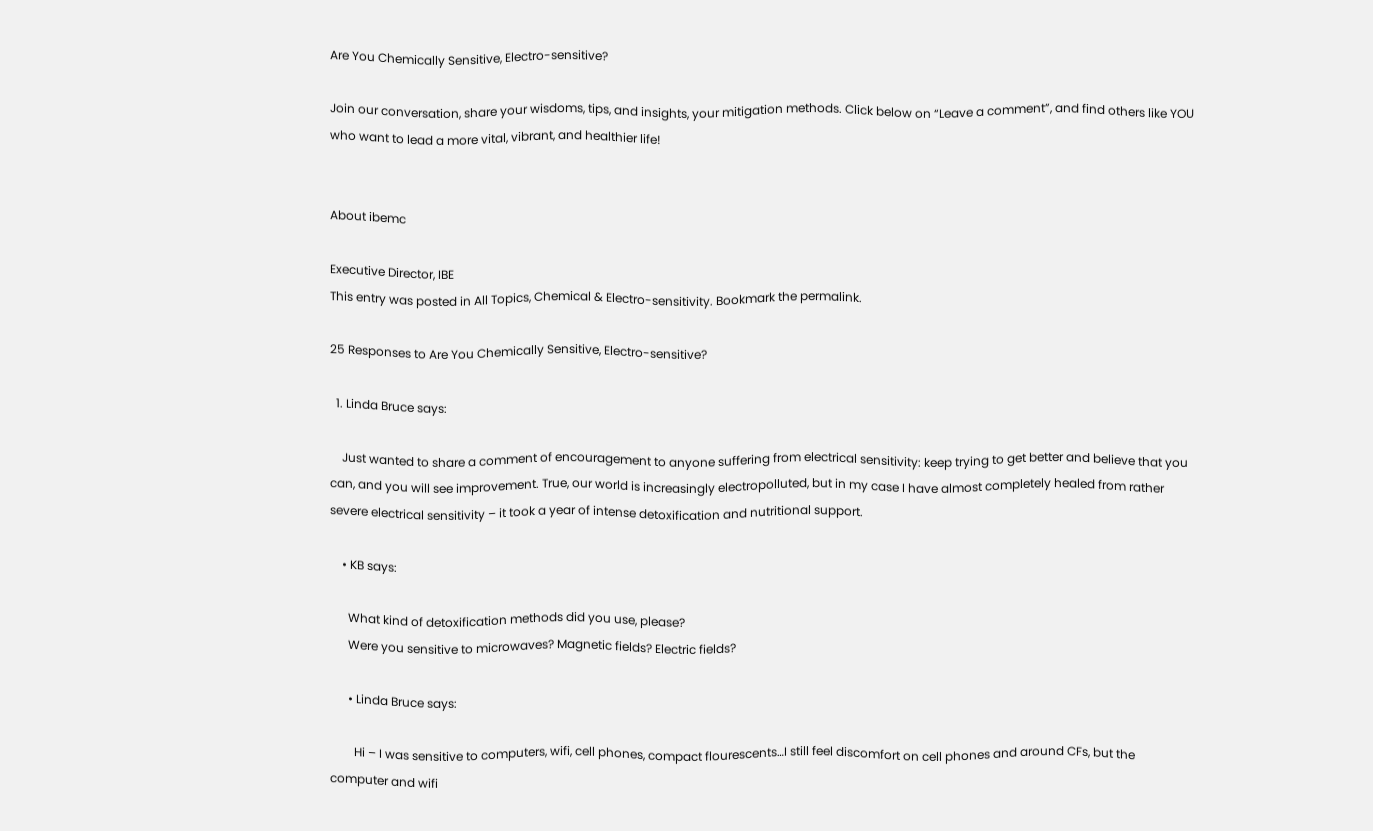Are You Chemically Sensitive, Electro-sensitive?

Join our conversation, share your wisdoms, tips, and insights, your mitigation methods. Click below on “Leave a comment”, and find others like YOU who want to lead a more vital, vibrant, and healthier life!


About ibemc

Executive Director, IBE
This entry was posted in All Topics, Chemical & Electro-sensitivity. Bookmark the permalink.

25 Responses to Are You Chemically Sensitive, Electro-sensitive?

  1. Linda Bruce says:

    Just wanted to share a comment of encouragement to anyone suffering from electrical sensitivity: keep trying to get better and believe that you can, and you will see improvement. True, our world is increasingly electropolluted, but in my case I have almost completely healed from rather severe electrical sensitivity – it took a year of intense detoxification and nutritional support.

    • KB says:

      What kind of detoxification methods did you use, please?
      Were you sensitive to microwaves? Magnetic fields? Electric fields?

      • Linda Bruce says:

        Hi – I was sensitive to computers, wifi, cell phones, compact flourescents…I still feel discomfort on cell phones and around CFs, but the computer and wifi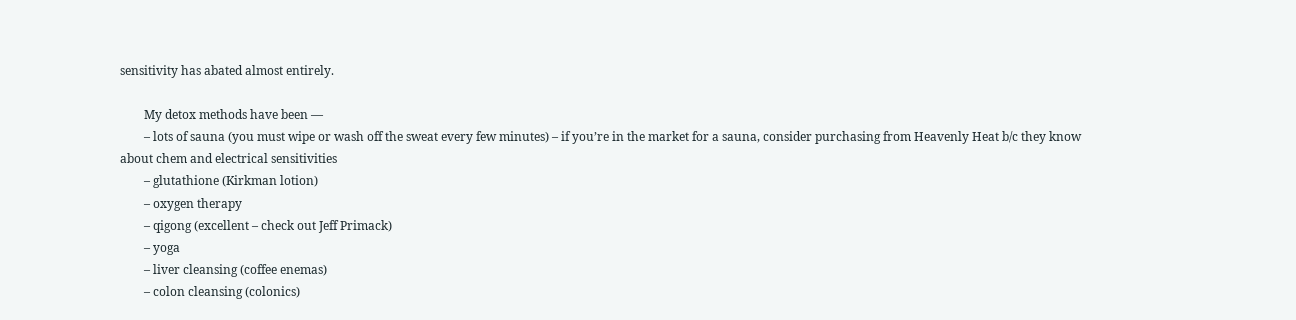sensitivity has abated almost entirely.

        My detox methods have been —
        – lots of sauna (you must wipe or wash off the sweat every few minutes) – if you’re in the market for a sauna, consider purchasing from Heavenly Heat b/c they know about chem and electrical sensitivities
        – glutathione (Kirkman lotion)
        – oxygen therapy
        – qigong (excellent – check out Jeff Primack)
        – yoga
        – liver cleansing (coffee enemas)
        – colon cleansing (colonics)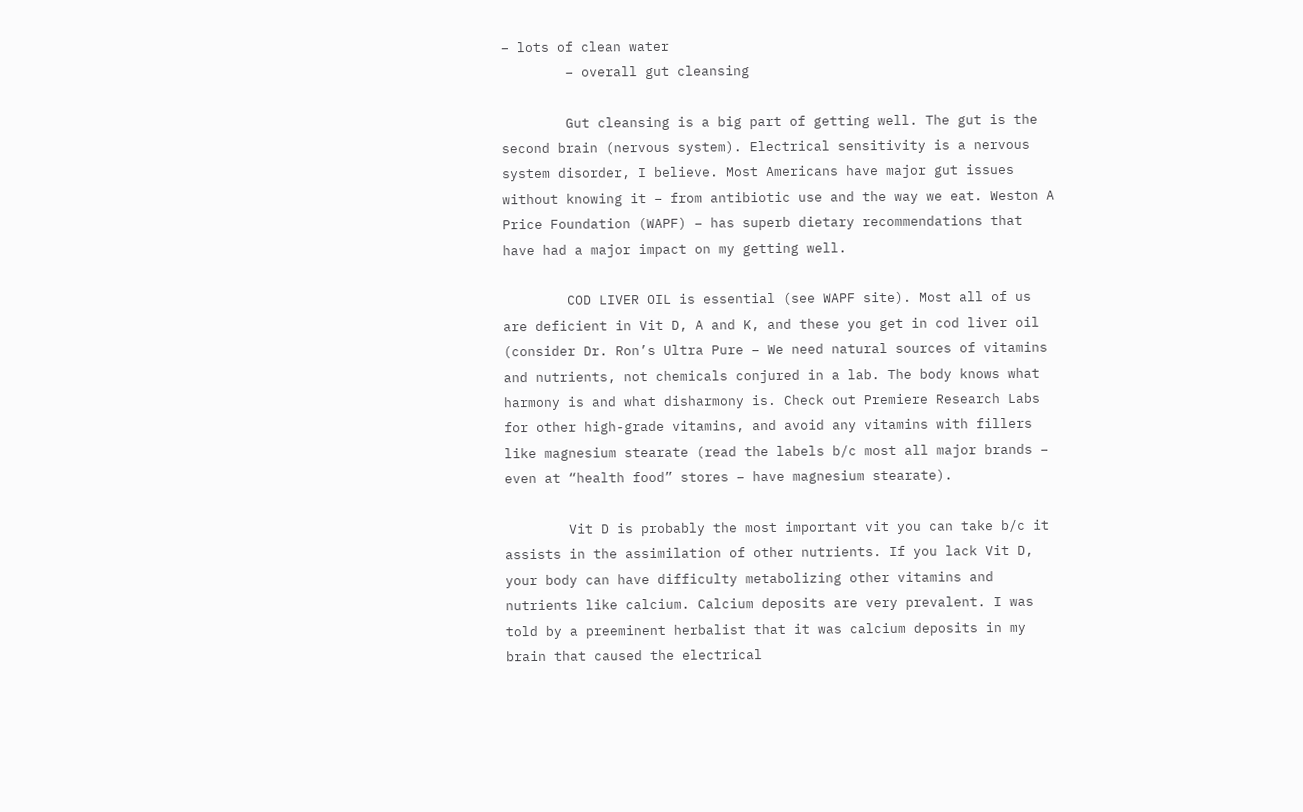– lots of clean water
        – overall gut cleansing

        Gut cleansing is a big part of getting well. The gut is the second brain (nervous system). Electrical sensitivity is a nervous system disorder, I believe. Most Americans have major gut issues without knowing it – from antibiotic use and the way we eat. Weston A Price Foundation (WAPF) – has superb dietary recommendations that have had a major impact on my getting well.

        COD LIVER OIL is essential (see WAPF site). Most all of us are deficient in Vit D, A and K, and these you get in cod liver oil (consider Dr. Ron’s Ultra Pure – We need natural sources of vitamins and nutrients, not chemicals conjured in a lab. The body knows what harmony is and what disharmony is. Check out Premiere Research Labs for other high-grade vitamins, and avoid any vitamins with fillers like magnesium stearate (read the labels b/c most all major brands – even at “health food” stores – have magnesium stearate).

        Vit D is probably the most important vit you can take b/c it assists in the assimilation of other nutrients. If you lack Vit D, your body can have difficulty metabolizing other vitamins and nutrients like calcium. Calcium deposits are very prevalent. I was told by a preeminent herbalist that it was calcium deposits in my brain that caused the electrical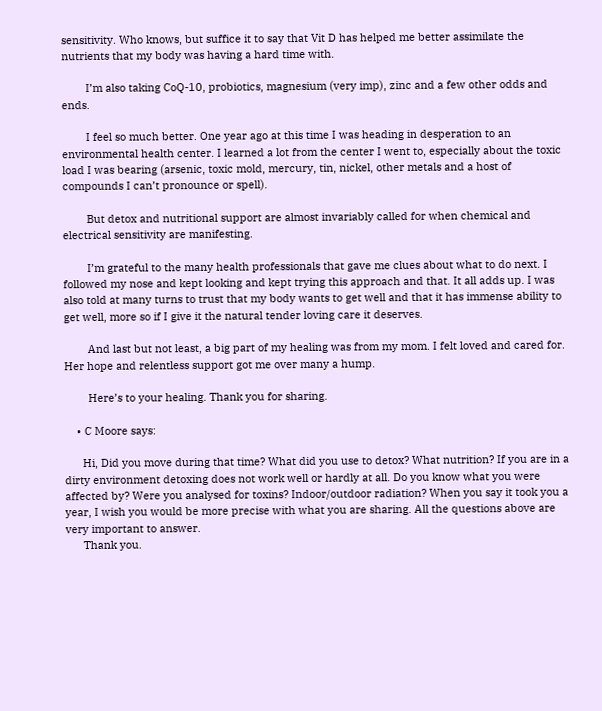sensitivity. Who knows, but suffice it to say that Vit D has helped me better assimilate the nutrients that my body was having a hard time with.

        I’m also taking CoQ-10, probiotics, magnesium (very imp), zinc and a few other odds and ends.

        I feel so much better. One year ago at this time I was heading in desperation to an environmental health center. I learned a lot from the center I went to, especially about the toxic load I was bearing (arsenic, toxic mold, mercury, tin, nickel, other metals and a host of compounds I can’t pronounce or spell).

        But detox and nutritional support are almost invariably called for when chemical and electrical sensitivity are manifesting.

        I’m grateful to the many health professionals that gave me clues about what to do next. I followed my nose and kept looking and kept trying this approach and that. It all adds up. I was also told at many turns to trust that my body wants to get well and that it has immense ability to get well, more so if I give it the natural tender loving care it deserves.

        And last but not least, a big part of my healing was from my mom. I felt loved and cared for. Her hope and relentless support got me over many a hump.

        Here’s to your healing. Thank you for sharing.

    • C Moore says:

      Hi, Did you move during that time? What did you use to detox? What nutrition? If you are in a dirty environment detoxing does not work well or hardly at all. Do you know what you were affected by? Were you analysed for toxins? Indoor/outdoor radiation? When you say it took you a year, I wish you would be more precise with what you are sharing. All the questions above are very important to answer.
      Thank you.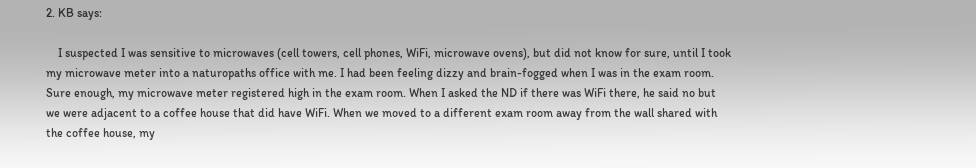2. KB says:

    I suspected I was sensitive to microwaves (cell towers, cell phones, WiFi, microwave ovens), but did not know for sure, until I took my microwave meter into a naturopaths office with me. I had been feeling dizzy and brain-fogged when I was in the exam room. Sure enough, my microwave meter registered high in the exam room. When I asked the ND if there was WiFi there, he said no but we were adjacent to a coffee house that did have WiFi. When we moved to a different exam room away from the wall shared with the coffee house, my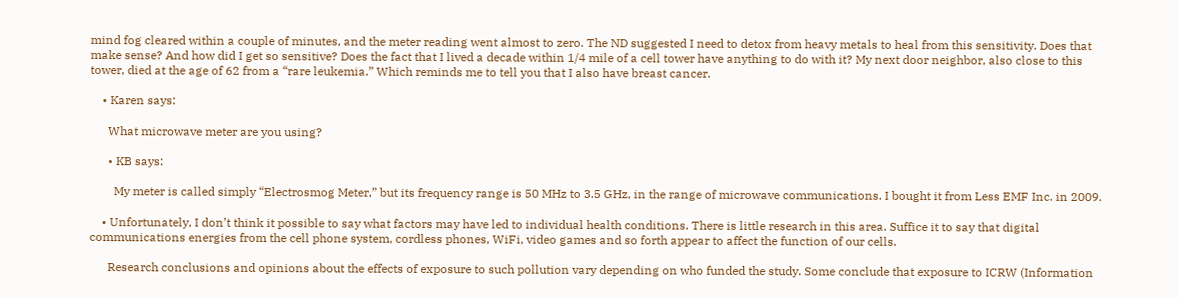mind fog cleared within a couple of minutes, and the meter reading went almost to zero. The ND suggested I need to detox from heavy metals to heal from this sensitivity. Does that make sense? And how did I get so sensitive? Does the fact that I lived a decade within 1/4 mile of a cell tower have anything to do with it? My next door neighbor, also close to this tower, died at the age of 62 from a “rare leukemia.” Which reminds me to tell you that I also have breast cancer.

    • Karen says:

      What microwave meter are you using?

      • KB says:

        My meter is called simply “Electrosmog Meter,” but its frequency range is 50 MHz to 3.5 GHz, in the range of microwave communications. I bought it from Less EMF Inc. in 2009.

    • Unfortunately, I don’t think it possible to say what factors may have led to individual health conditions. There is little research in this area. Suffice it to say that digital communications energies from the cell phone system, cordless phones, WiFi, video games and so forth appear to affect the function of our cells.

      Research conclusions and opinions about the effects of exposure to such pollution vary depending on who funded the study. Some conclude that exposure to ICRW (Information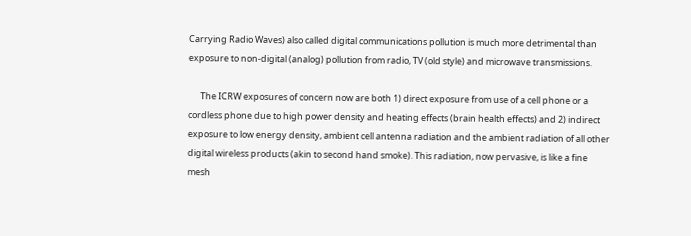Carrying Radio Waves) also called digital communications pollution is much more detrimental than exposure to non-digital (analog) pollution from radio, TV (old style) and microwave transmissions.

      The ICRW exposures of concern now are both 1) direct exposure from use of a cell phone or a cordless phone due to high power density and heating effects (brain health effects) and 2) indirect exposure to low energy density, ambient cell antenna radiation and the ambient radiation of all other digital wireless products (akin to second hand smoke). This radiation, now pervasive, is like a fine mesh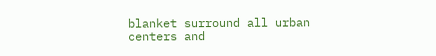blanket surround all urban centers and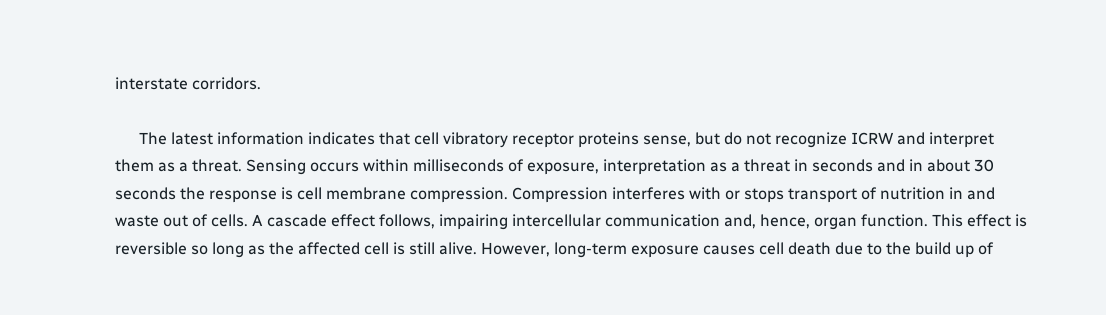interstate corridors.

      The latest information indicates that cell vibratory receptor proteins sense, but do not recognize ICRW and interpret them as a threat. Sensing occurs within milliseconds of exposure, interpretation as a threat in seconds and in about 30 seconds the response is cell membrane compression. Compression interferes with or stops transport of nutrition in and waste out of cells. A cascade effect follows, impairing intercellular communication and, hence, organ function. This effect is reversible so long as the affected cell is still alive. However, long-term exposure causes cell death due to the build up of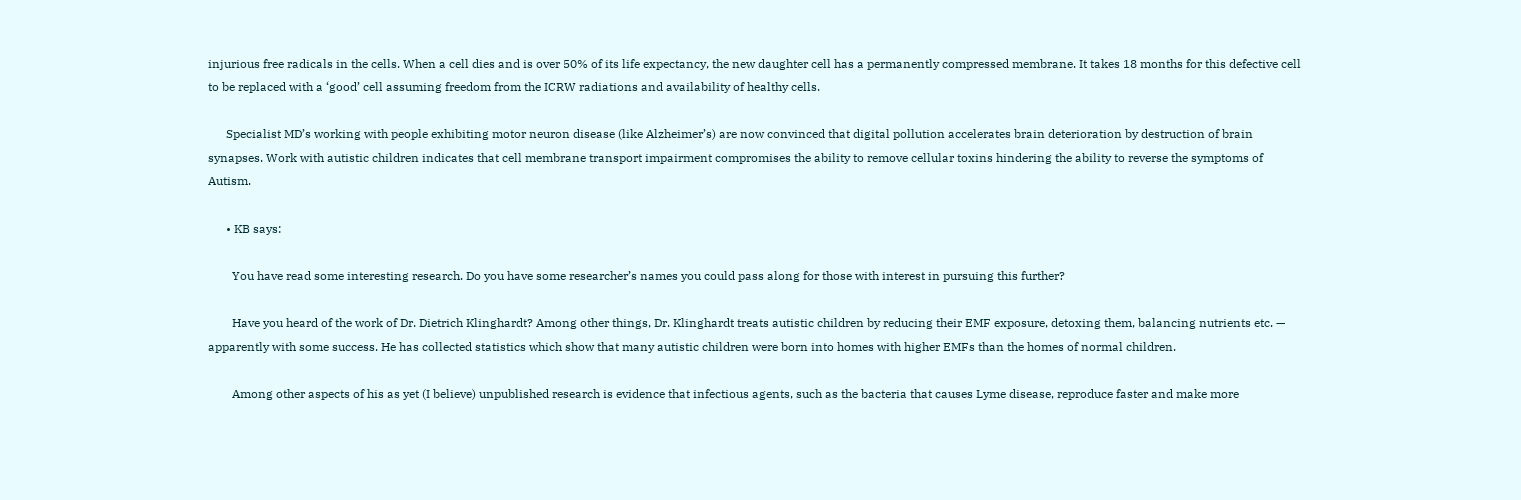injurious free radicals in the cells. When a cell dies and is over 50% of its life expectancy, the new daughter cell has a permanently compressed membrane. It takes 18 months for this defective cell to be replaced with a ‘good’ cell assuming freedom from the ICRW radiations and availability of healthy cells.

      Specialist MD’s working with people exhibiting motor neuron disease (like Alzheimer’s) are now convinced that digital pollution accelerates brain deterioration by destruction of brain synapses. Work with autistic children indicates that cell membrane transport impairment compromises the ability to remove cellular toxins hindering the ability to reverse the symptoms of Autism.

      • KB says:

        You have read some interesting research. Do you have some researcher’s names you could pass along for those with interest in pursuing this further?

        Have you heard of the work of Dr. Dietrich Klinghardt? Among other things, Dr. Klinghardt treats autistic children by reducing their EMF exposure, detoxing them, balancing nutrients etc. — apparently with some success. He has collected statistics which show that many autistic children were born into homes with higher EMFs than the homes of normal children.

        Among other aspects of his as yet (I believe) unpublished research is evidence that infectious agents, such as the bacteria that causes Lyme disease, reproduce faster and make more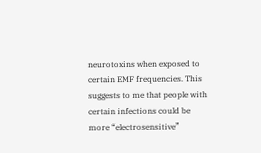neurotoxins when exposed to certain EMF frequencies. This suggests to me that people with certain infections could be more “electrosensitive”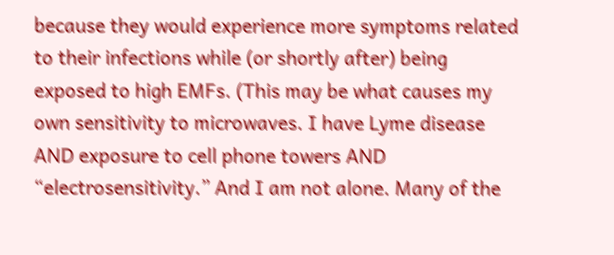because they would experience more symptoms related to their infections while (or shortly after) being exposed to high EMFs. (This may be what causes my own sensitivity to microwaves. I have Lyme disease AND exposure to cell phone towers AND “electrosensitivity.” And I am not alone. Many of the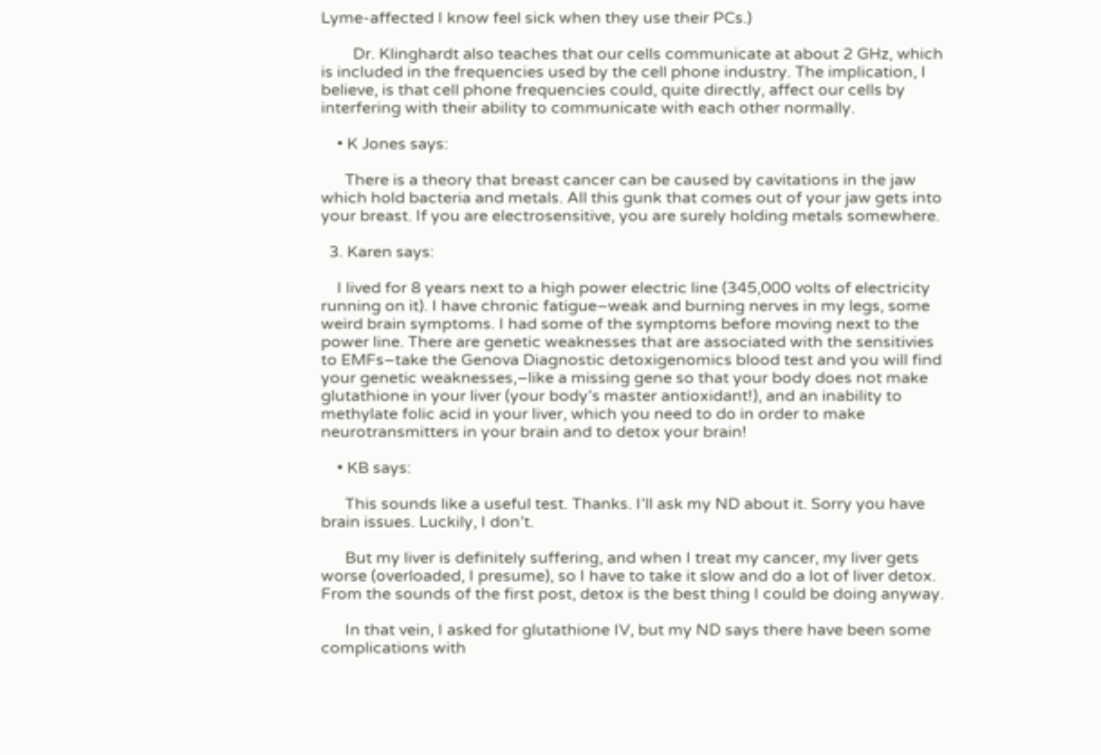Lyme-affected I know feel sick when they use their PCs.)

        Dr. Klinghardt also teaches that our cells communicate at about 2 GHz, which is included in the frequencies used by the cell phone industry. The implication, I believe, is that cell phone frequencies could, quite directly, affect our cells by interfering with their ability to communicate with each other normally.

    • K Jones says:

      There is a theory that breast cancer can be caused by cavitations in the jaw which hold bacteria and metals. All this gunk that comes out of your jaw gets into your breast. If you are electrosensitive, you are surely holding metals somewhere.

  3. Karen says:

    I lived for 8 years next to a high power electric line (345,000 volts of electricity running on it). I have chronic fatigue–weak and burning nerves in my legs, some weird brain symptoms. I had some of the symptoms before moving next to the power line. There are genetic weaknesses that are associated with the sensitivies to EMFs–take the Genova Diagnostic detoxigenomics blood test and you will find your genetic weaknesses,–like a missing gene so that your body does not make glutathione in your liver (your body’s master antioxidant!), and an inability to methylate folic acid in your liver, which you need to do in order to make neurotransmitters in your brain and to detox your brain!

    • KB says:

      This sounds like a useful test. Thanks. I’ll ask my ND about it. Sorry you have brain issues. Luckily, I don’t.

      But my liver is definitely suffering, and when I treat my cancer, my liver gets worse (overloaded, I presume), so I have to take it slow and do a lot of liver detox. From the sounds of the first post, detox is the best thing I could be doing anyway.

      In that vein, I asked for glutathione IV, but my ND says there have been some complications with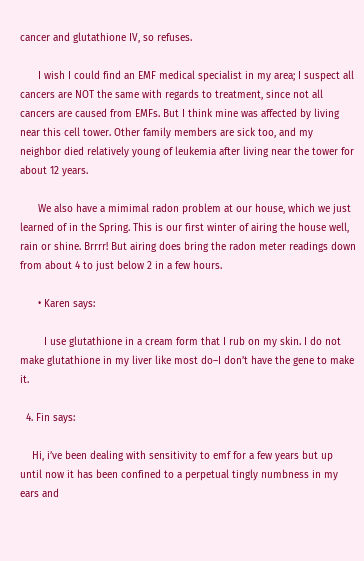cancer and glutathione IV, so refuses.

      I wish I could find an EMF medical specialist in my area; I suspect all cancers are NOT the same with regards to treatment, since not all cancers are caused from EMFs. But I think mine was affected by living near this cell tower. Other family members are sick too, and my neighbor died relatively young of leukemia after living near the tower for about 12 years.

      We also have a mimimal radon problem at our house, which we just learned of in the Spring. This is our first winter of airing the house well, rain or shine. Brrrr! But airing does bring the radon meter readings down from about 4 to just below 2 in a few hours.

      • Karen says:

        I use glutathione in a cream form that I rub on my skin. I do not make glutathione in my liver like most do–I don’t have the gene to make it.

  4. Fin says:

    Hi, i’ve been dealing with sensitivity to emf for a few years but up until now it has been confined to a perpetual tingly numbness in my ears and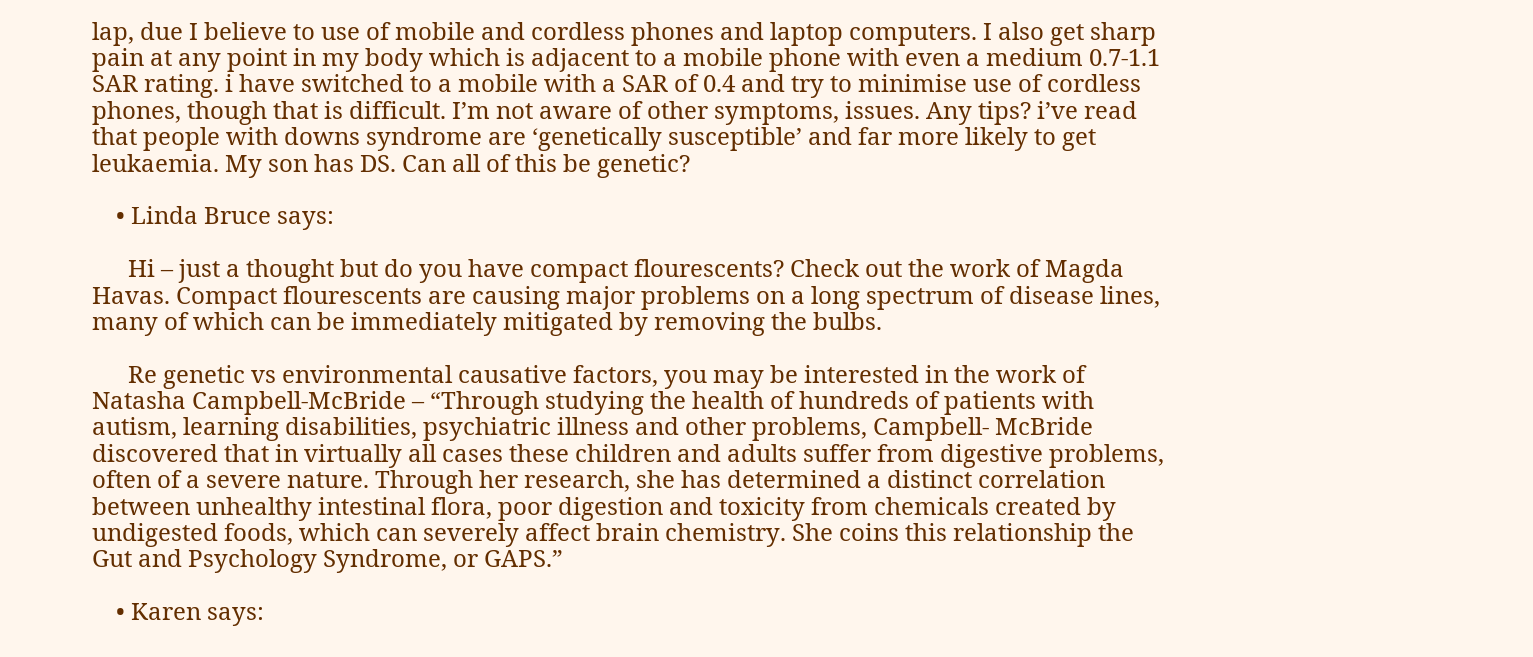lap, due I believe to use of mobile and cordless phones and laptop computers. I also get sharp pain at any point in my body which is adjacent to a mobile phone with even a medium 0.7-1.1 SAR rating. i have switched to a mobile with a SAR of 0.4 and try to minimise use of cordless phones, though that is difficult. I’m not aware of other symptoms, issues. Any tips? i’ve read that people with downs syndrome are ‘genetically susceptible’ and far more likely to get leukaemia. My son has DS. Can all of this be genetic?

    • Linda Bruce says:

      Hi – just a thought but do you have compact flourescents? Check out the work of Magda Havas. Compact flourescents are causing major problems on a long spectrum of disease lines, many of which can be immediately mitigated by removing the bulbs.

      Re genetic vs environmental causative factors, you may be interested in the work of Natasha Campbell-McBride – “Through studying the health of hundreds of patients with autism, learning disabilities, psychiatric illness and other problems, Campbell- McBride discovered that in virtually all cases these children and adults suffer from digestive problems, often of a severe nature. Through her research, she has determined a distinct correlation between unhealthy intestinal flora, poor digestion and toxicity from chemicals created by undigested foods, which can severely affect brain chemistry. She coins this relationship the Gut and Psychology Syndrome, or GAPS.”

    • Karen says: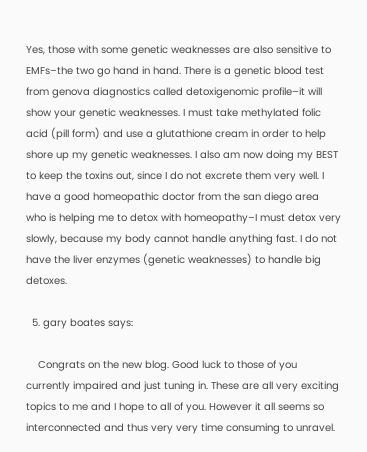Yes, those with some genetic weaknesses are also sensitive to EMFs–the two go hand in hand. There is a genetic blood test from genova diagnostics called detoxigenomic profile–it will show your genetic weaknesses. I must take methylated folic acid (pill form) and use a glutathione cream in order to help shore up my genetic weaknesses. I also am now doing my BEST to keep the toxins out, since I do not excrete them very well. I have a good homeopathic doctor from the san diego area who is helping me to detox with homeopathy–I must detox very slowly, because my body cannot handle anything fast. I do not have the liver enzymes (genetic weaknesses) to handle big detoxes.

  5. gary boates says:

    Congrats on the new blog. Good luck to those of you currently impaired and just tuning in. These are all very exciting topics to me and I hope to all of you. However it all seems so interconnected and thus very very time consuming to unravel.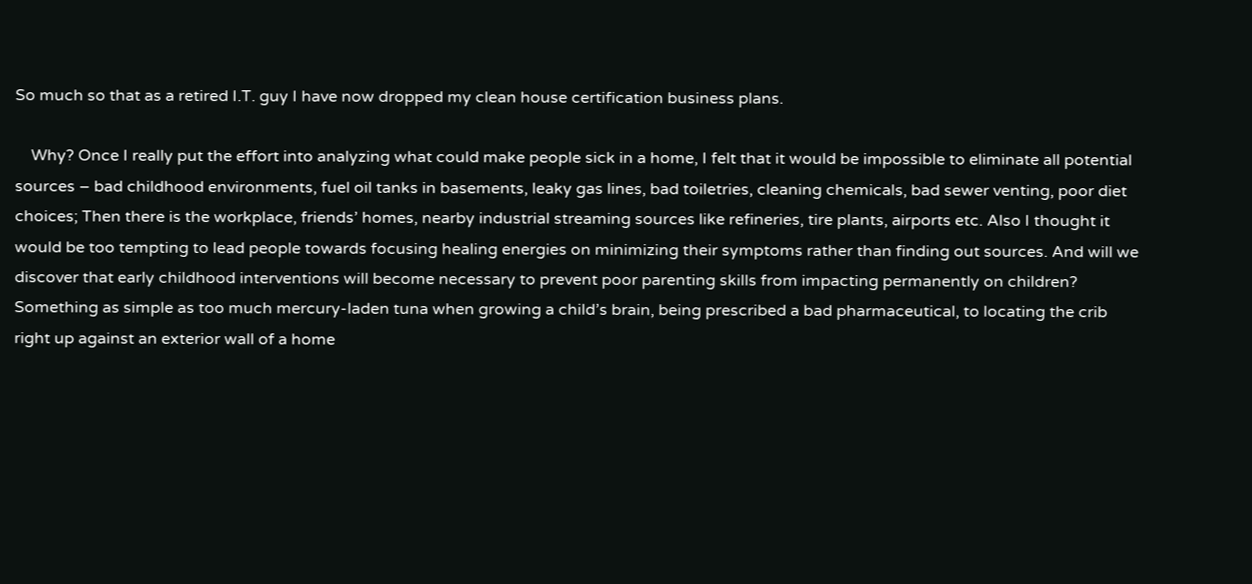So much so that as a retired I.T. guy I have now dropped my clean house certification business plans.

    Why? Once I really put the effort into analyzing what could make people sick in a home, I felt that it would be impossible to eliminate all potential sources – bad childhood environments, fuel oil tanks in basements, leaky gas lines, bad toiletries, cleaning chemicals, bad sewer venting, poor diet choices; Then there is the workplace, friends’ homes, nearby industrial streaming sources like refineries, tire plants, airports etc. Also I thought it would be too tempting to lead people towards focusing healing energies on minimizing their symptoms rather than finding out sources. And will we discover that early childhood interventions will become necessary to prevent poor parenting skills from impacting permanently on children? Something as simple as too much mercury-laden tuna when growing a child’s brain, being prescribed a bad pharmaceutical, to locating the crib right up against an exterior wall of a home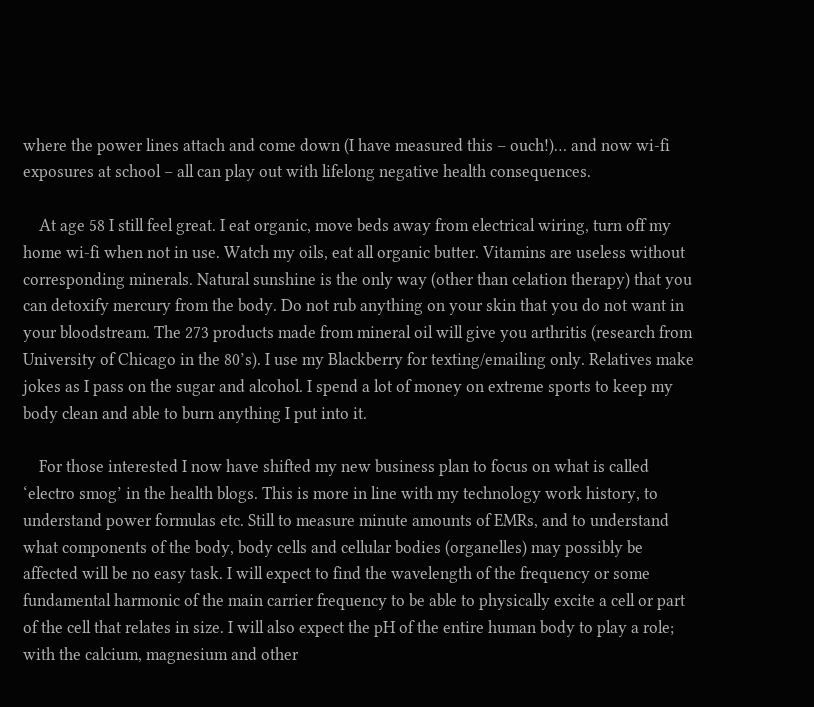where the power lines attach and come down (I have measured this – ouch!)… and now wi-fi exposures at school – all can play out with lifelong negative health consequences.

    At age 58 I still feel great. I eat organic, move beds away from electrical wiring, turn off my home wi-fi when not in use. Watch my oils, eat all organic butter. Vitamins are useless without corresponding minerals. Natural sunshine is the only way (other than celation therapy) that you can detoxify mercury from the body. Do not rub anything on your skin that you do not want in your bloodstream. The 273 products made from mineral oil will give you arthritis (research from University of Chicago in the 80’s). I use my Blackberry for texting/emailing only. Relatives make jokes as I pass on the sugar and alcohol. I spend a lot of money on extreme sports to keep my body clean and able to burn anything I put into it.

    For those interested I now have shifted my new business plan to focus on what is called ‘electro smog’ in the health blogs. This is more in line with my technology work history, to understand power formulas etc. Still to measure minute amounts of EMRs, and to understand what components of the body, body cells and cellular bodies (organelles) may possibly be affected will be no easy task. I will expect to find the wavelength of the frequency or some fundamental harmonic of the main carrier frequency to be able to physically excite a cell or part of the cell that relates in size. I will also expect the pH of the entire human body to play a role; with the calcium, magnesium and other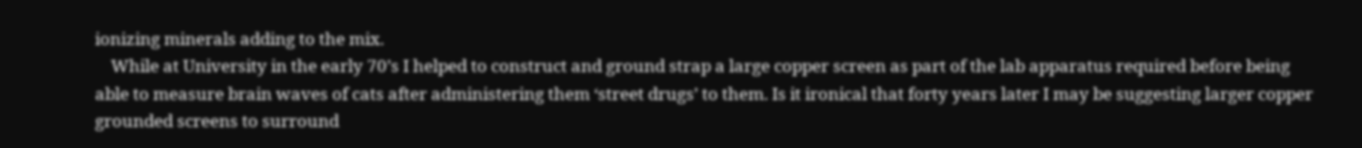ionizing minerals adding to the mix.
    While at University in the early 70’s I helped to construct and ground strap a large copper screen as part of the lab apparatus required before being able to measure brain waves of cats after administering them ‘street drugs’ to them. Is it ironical that forty years later I may be suggesting larger copper grounded screens to surround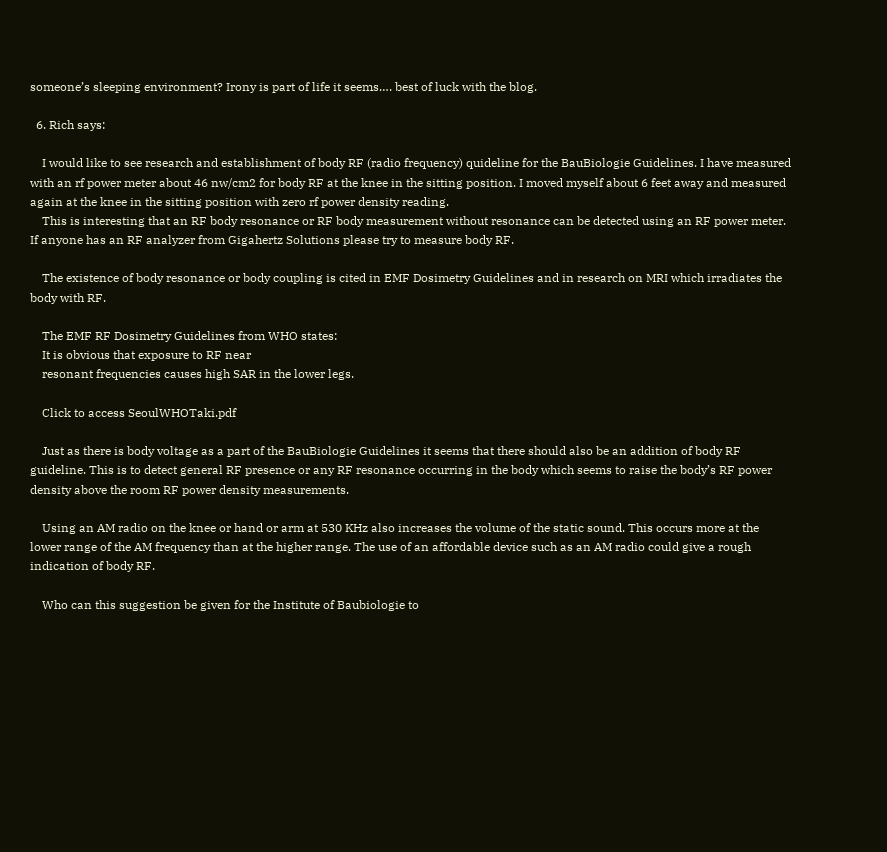someone’s sleeping environment? Irony is part of life it seems…. best of luck with the blog.

  6. Rich says:

    I would like to see research and establishment of body RF (radio frequency) quideline for the BauBiologie Guidelines. I have measured with an rf power meter about 46 nw/cm2 for body RF at the knee in the sitting position. I moved myself about 6 feet away and measured again at the knee in the sitting position with zero rf power density reading.
    This is interesting that an RF body resonance or RF body measurement without resonance can be detected using an RF power meter. If anyone has an RF analyzer from Gigahertz Solutions please try to measure body RF.

    The existence of body resonance or body coupling is cited in EMF Dosimetry Guidelines and in research on MRI which irradiates the body with RF.

    The EMF RF Dosimetry Guidelines from WHO states:
    It is obvious that exposure to RF near
    resonant frequencies causes high SAR in the lower legs.

    Click to access SeoulWHOTaki.pdf

    Just as there is body voltage as a part of the BauBiologie Guidelines it seems that there should also be an addition of body RF guideline. This is to detect general RF presence or any RF resonance occurring in the body which seems to raise the body’s RF power density above the room RF power density measurements.

    Using an AM radio on the knee or hand or arm at 530 KHz also increases the volume of the static sound. This occurs more at the lower range of the AM frequency than at the higher range. The use of an affordable device such as an AM radio could give a rough indication of body RF.

    Who can this suggestion be given for the Institute of Baubiologie to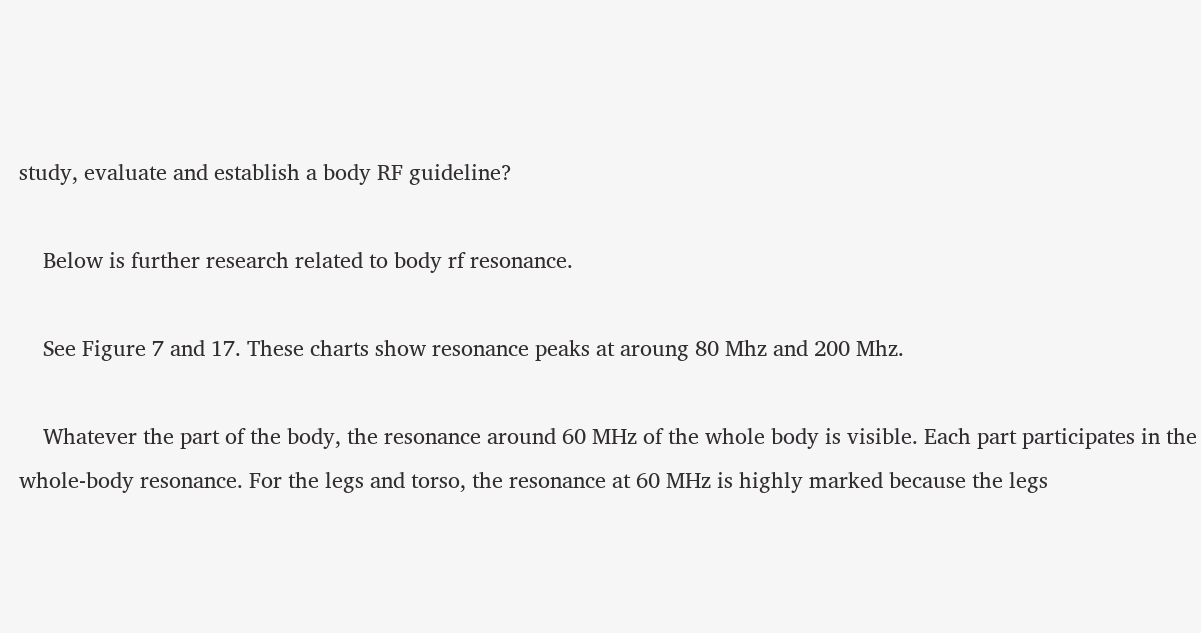study, evaluate and establish a body RF guideline?

    Below is further research related to body rf resonance.

    See Figure 7 and 17. These charts show resonance peaks at aroung 80 Mhz and 200 Mhz.

    Whatever the part of the body, the resonance around 60 MHz of the whole body is visible. Each part participates in the whole-body resonance. For the legs and torso, the resonance at 60 MHz is highly marked because the legs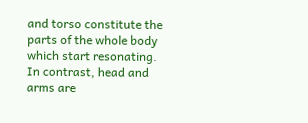and torso constitute the parts of the whole body which start resonating. In contrast, head and arms are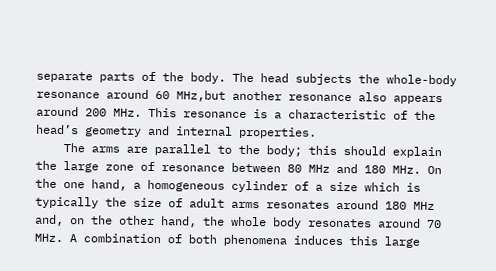separate parts of the body. The head subjects the whole-body resonance around 60 MHz,but another resonance also appears around 200 MHz. This resonance is a characteristic of the head’s geometry and internal properties.
    The arms are parallel to the body; this should explain the large zone of resonance between 80 MHz and 180 MHz. On the one hand, a homogeneous cylinder of a size which is typically the size of adult arms resonates around 180 MHz and, on the other hand, the whole body resonates around 70 MHz. A combination of both phenomena induces this large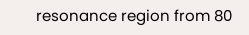resonance region from 80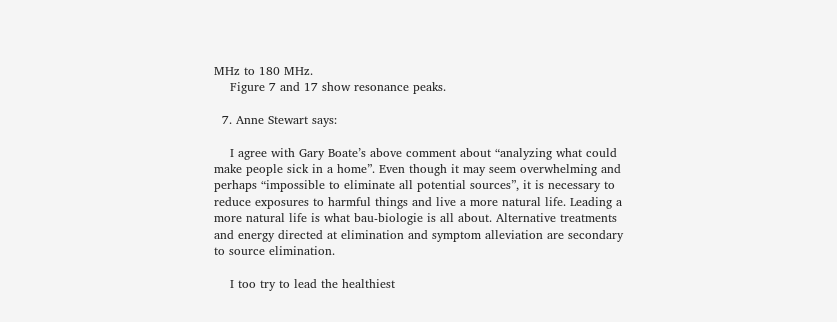MHz to 180 MHz.
    Figure 7 and 17 show resonance peaks.

  7. Anne Stewart says:

    I agree with Gary Boate’s above comment about “analyzing what could make people sick in a home”. Even though it may seem overwhelming and perhaps “impossible to eliminate all potential sources”, it is necessary to reduce exposures to harmful things and live a more natural life. Leading a more natural life is what bau-biologie is all about. Alternative treatments and energy directed at elimination and symptom alleviation are secondary to source elimination.

    I too try to lead the healthiest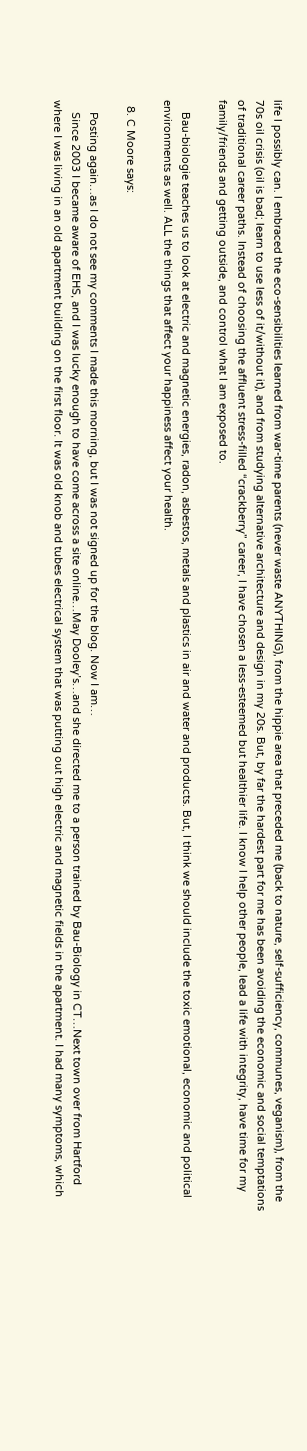life I possibly can. I embraced the eco-sensibilities learned from war-time parents (never waste ANYTHING), from the hippie area that preceded me (back to nature, self-sufficiency, communes, veganism), from the 70s oil crisis (oil is bad; learn to use less of it/without it), and from studying alternative architecture and design in my 20s. But, by far the hardest part for me has been avoiding the economic and social temptations of traditional career paths. Instead of choosing the affluent stress-filled “crackberry” career, I have chosen a less-esteemed but healthier life. I know I help other people, lead a life with integrity, have time for my family/friends and getting outside, and control what I am exposed to.

    Bau-biologie teaches us to look at electric and magnetic energies, radon, asbestos, metals and plastics in air and water and products. But, I think we should include the toxic emotional, economic and political environments as well. ALL the things that affect your happiness affect your health.

  8. C Moore says:

    Posting again…as I do not see my comments I made this morning, but I was not signed up for the blog. Now I am…
    Since 2003 I became aware of EHS, and I was lucky enough to have come across a site online…May Dooley’s…and she directed me to a person trained by Bau-Biology in CT…Next town over from Hartford where I was living in an old apartment building on the first floor. It was old knob and tubes electrical system that was putting out high electric and magnetic fields in the apartment. I had many symptoms, which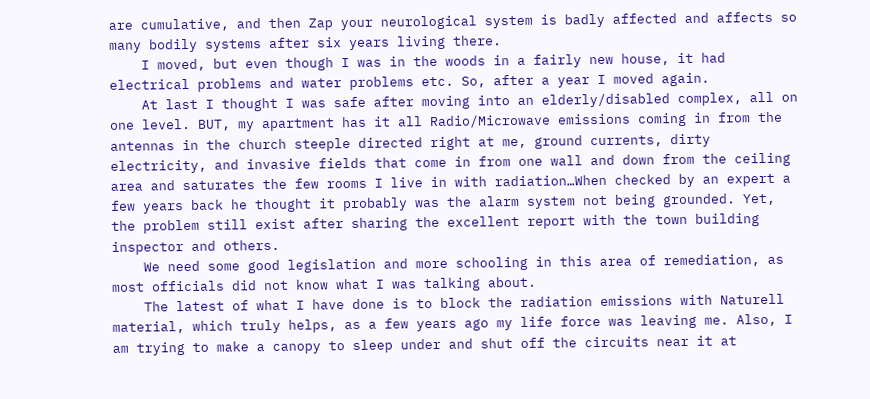are cumulative, and then Zap your neurological system is badly affected and affects so many bodily systems after six years living there.
    I moved, but even though I was in the woods in a fairly new house, it had electrical problems and water problems etc. So, after a year I moved again.
    At last I thought I was safe after moving into an elderly/disabled complex, all on one level. BUT, my apartment has it all Radio/Microwave emissions coming in from the antennas in the church steeple directed right at me, ground currents, dirty electricity, and invasive fields that come in from one wall and down from the ceiling area and saturates the few rooms I live in with radiation…When checked by an expert a few years back he thought it probably was the alarm system not being grounded. Yet, the problem still exist after sharing the excellent report with the town building inspector and others.
    We need some good legislation and more schooling in this area of remediation, as most officials did not know what I was talking about.
    The latest of what I have done is to block the radiation emissions with Naturell material, which truly helps, as a few years ago my life force was leaving me. Also, I am trying to make a canopy to sleep under and shut off the circuits near it at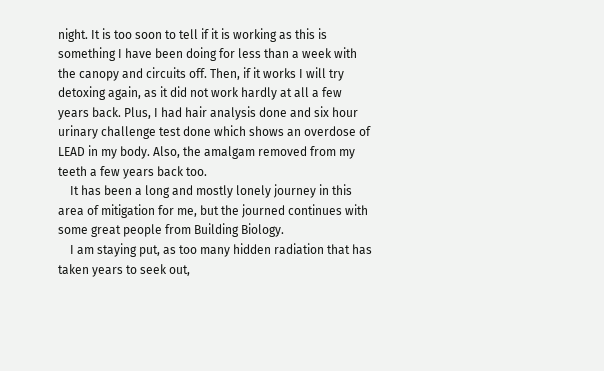night. It is too soon to tell if it is working as this is something I have been doing for less than a week with the canopy and circuits off. Then, if it works I will try detoxing again, as it did not work hardly at all a few years back. Plus, I had hair analysis done and six hour urinary challenge test done which shows an overdose of LEAD in my body. Also, the amalgam removed from my teeth a few years back too.
    It has been a long and mostly lonely journey in this area of mitigation for me, but the journed continues with some great people from Building Biology.
    I am staying put, as too many hidden radiation that has taken years to seek out,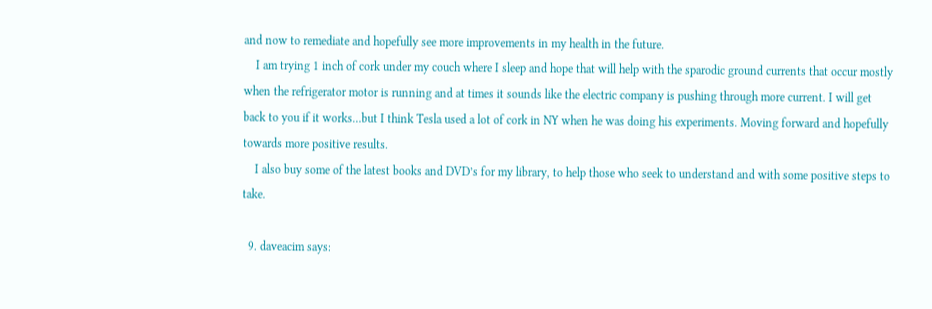and now to remediate and hopefully see more improvements in my health in the future.
    I am trying 1 inch of cork under my couch where I sleep and hope that will help with the sparodic ground currents that occur mostly when the refrigerator motor is running and at times it sounds like the electric company is pushing through more current. I will get back to you if it works…but I think Tesla used a lot of cork in NY when he was doing his experiments. Moving forward and hopefully towards more positive results.
    I also buy some of the latest books and DVD’s for my library, to help those who seek to understand and with some positive steps to take.

  9. daveacim says: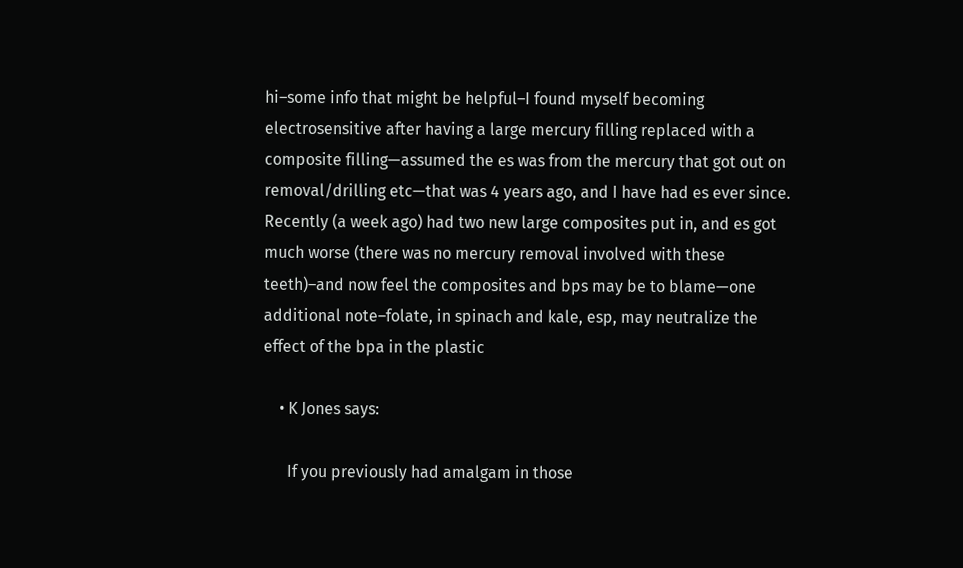hi–some info that might be helpful–I found myself becoming electrosensitive after having a large mercury filling replaced with a composite filling—assumed the es was from the mercury that got out on removal/drilling etc—that was 4 years ago, and I have had es ever since. Recently (a week ago) had two new large composites put in, and es got much worse (there was no mercury removal involved with these teeth)–and now feel the composites and bps may be to blame—one additional note–folate, in spinach and kale, esp, may neutralize the effect of the bpa in the plastic

    • K Jones says:

      If you previously had amalgam in those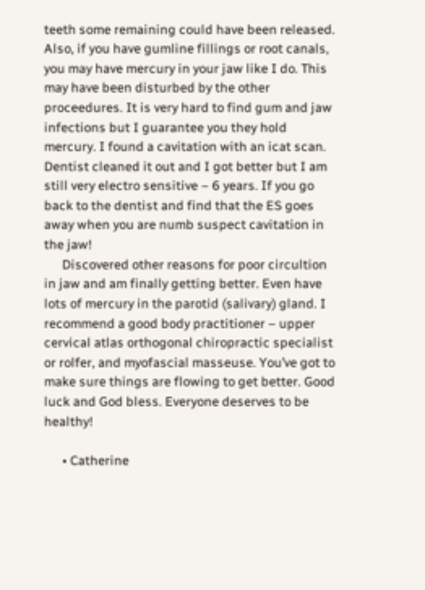teeth some remaining could have been released. Also, if you have gumline fillings or root canals, you may have mercury in your jaw like I do. This may have been disturbed by the other proceedures. It is very hard to find gum and jaw infections but I guarantee you they hold mercury. I found a cavitation with an icat scan. Dentist cleaned it out and I got better but I am still very electro sensitive – 6 years. If you go back to the dentist and find that the ES goes away when you are numb suspect cavitation in the jaw!
      Discovered other reasons for poor circultion in jaw and am finally getting better. Even have lots of mercury in the parotid (salivary) gland. I recommend a good body practitioner – upper cervical atlas orthogonal chiropractic specialist or rolfer, and myofascial masseuse. You’ve got to make sure things are flowing to get better. Good luck and God bless. Everyone deserves to be healthy!

      • Catherine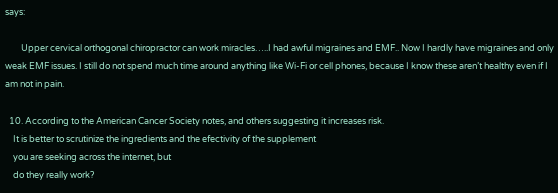says:

        Upper cervical orthogonal chiropractor can work miracles…..I had awful migraines and EMF.. Now I hardly have migraines and only weak EMF issues. I still do not spend much time around anything like Wi-Fi or cell phones, because I know these aren’t healthy even if I am not in pain.

  10. According to the American Cancer Society notes, and others suggesting it increases risk.
    It is better to scrutinize the ingredients and the efectivity of the supplement
    you are seeking across the internet, but
    do they really work?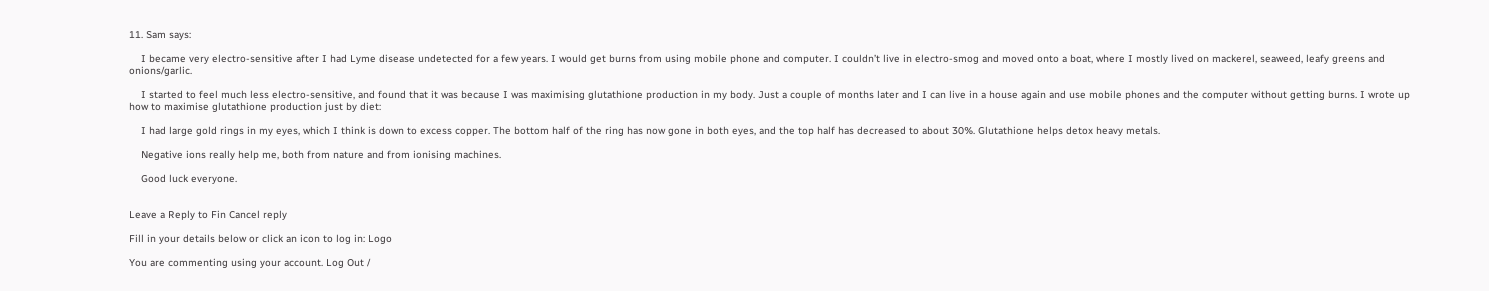11. Sam says:

    I became very electro-sensitive after I had Lyme disease undetected for a few years. I would get burns from using mobile phone and computer. I couldn’t live in electro-smog and moved onto a boat, where I mostly lived on mackerel, seaweed, leafy greens and onions/garlic.

    I started to feel much less electro-sensitive, and found that it was because I was maximising glutathione production in my body. Just a couple of months later and I can live in a house again and use mobile phones and the computer without getting burns. I wrote up how to maximise glutathione production just by diet:

    I had large gold rings in my eyes, which I think is down to excess copper. The bottom half of the ring has now gone in both eyes, and the top half has decreased to about 30%. Glutathione helps detox heavy metals.

    Negative ions really help me, both from nature and from ionising machines.

    Good luck everyone.


Leave a Reply to Fin Cancel reply

Fill in your details below or click an icon to log in: Logo

You are commenting using your account. Log Out /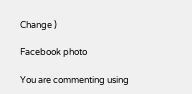Change )

Facebook photo

You are commenting using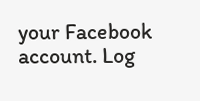your Facebook account. Log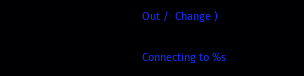Out /  Change )

Connecting to %s